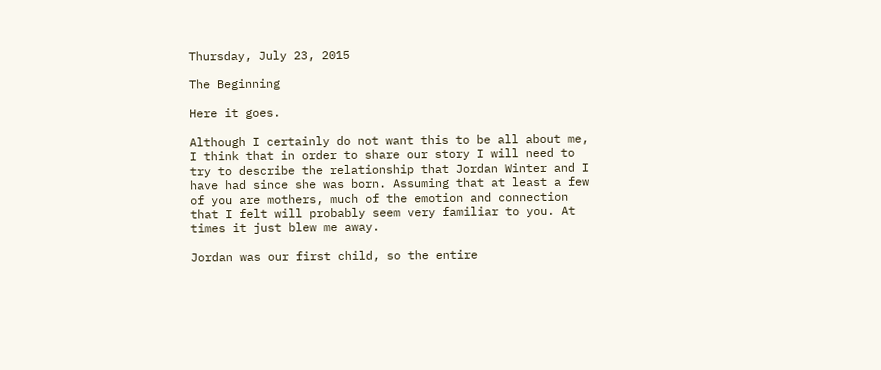Thursday, July 23, 2015

The Beginning

Here it goes.

Although I certainly do not want this to be all about me, I think that in order to share our story I will need to try to describe the relationship that Jordan Winter and I have had since she was born. Assuming that at least a few of you are mothers, much of the emotion and connection that I felt will probably seem very familiar to you. At times it just blew me away.

Jordan was our first child, so the entire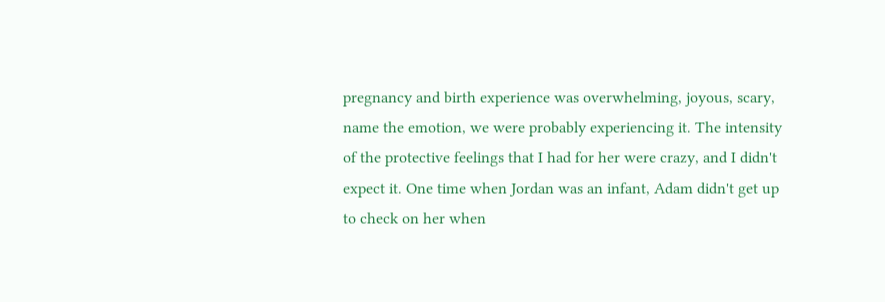pregnancy and birth experience was overwhelming, joyous, scary, name the emotion, we were probably experiencing it. The intensity of the protective feelings that I had for her were crazy, and I didn't expect it. One time when Jordan was an infant, Adam didn't get up to check on her when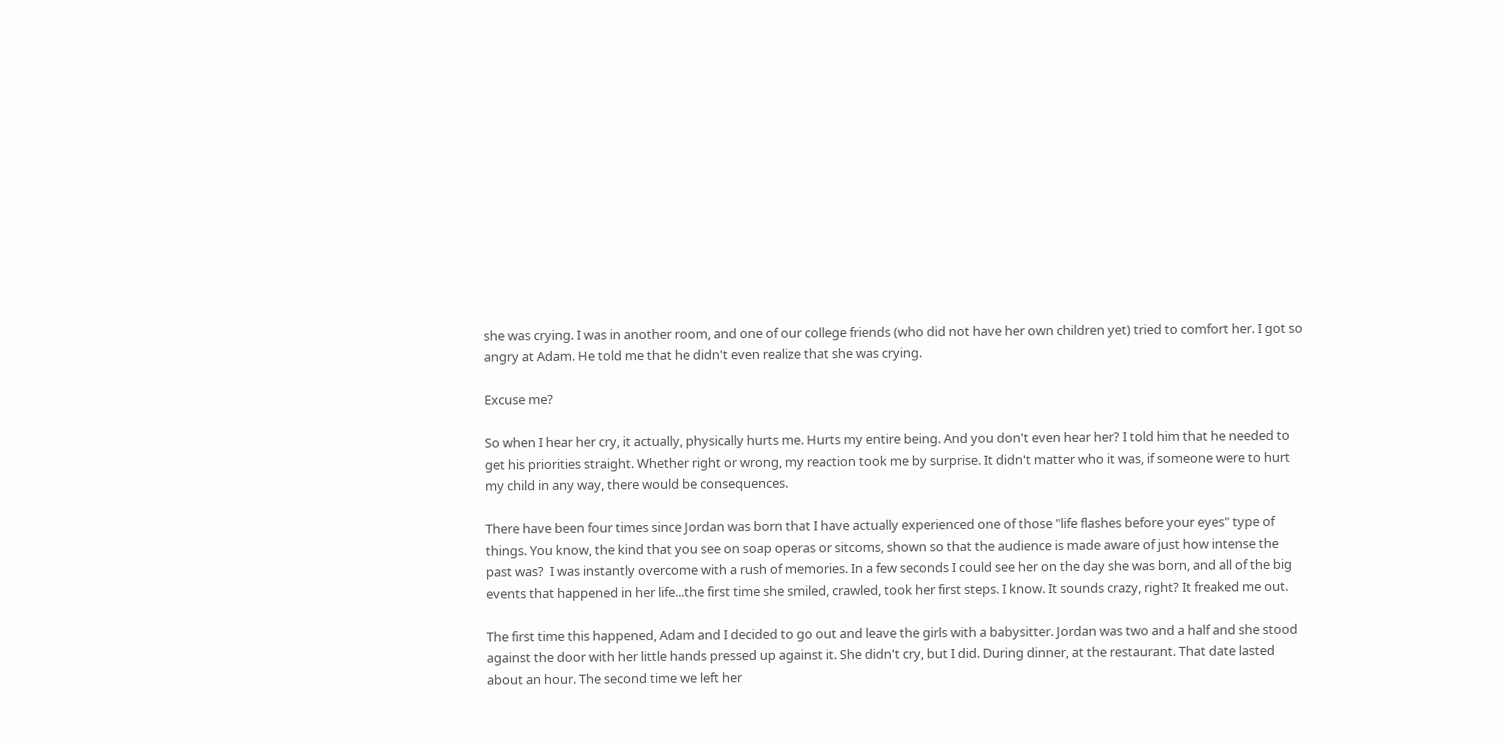she was crying. I was in another room, and one of our college friends (who did not have her own children yet) tried to comfort her. I got so angry at Adam. He told me that he didn't even realize that she was crying.

Excuse me?

So when I hear her cry, it actually, physically hurts me. Hurts my entire being. And you don't even hear her? I told him that he needed to get his priorities straight. Whether right or wrong, my reaction took me by surprise. It didn't matter who it was, if someone were to hurt my child in any way, there would be consequences.

There have been four times since Jordan was born that I have actually experienced one of those "life flashes before your eyes" type of things. You know, the kind that you see on soap operas or sitcoms, shown so that the audience is made aware of just how intense the past was?  I was instantly overcome with a rush of memories. In a few seconds I could see her on the day she was born, and all of the big events that happened in her life...the first time she smiled, crawled, took her first steps. I know. It sounds crazy, right? It freaked me out.

The first time this happened, Adam and I decided to go out and leave the girls with a babysitter. Jordan was two and a half and she stood against the door with her little hands pressed up against it. She didn't cry, but I did. During dinner, at the restaurant. That date lasted about an hour. The second time we left her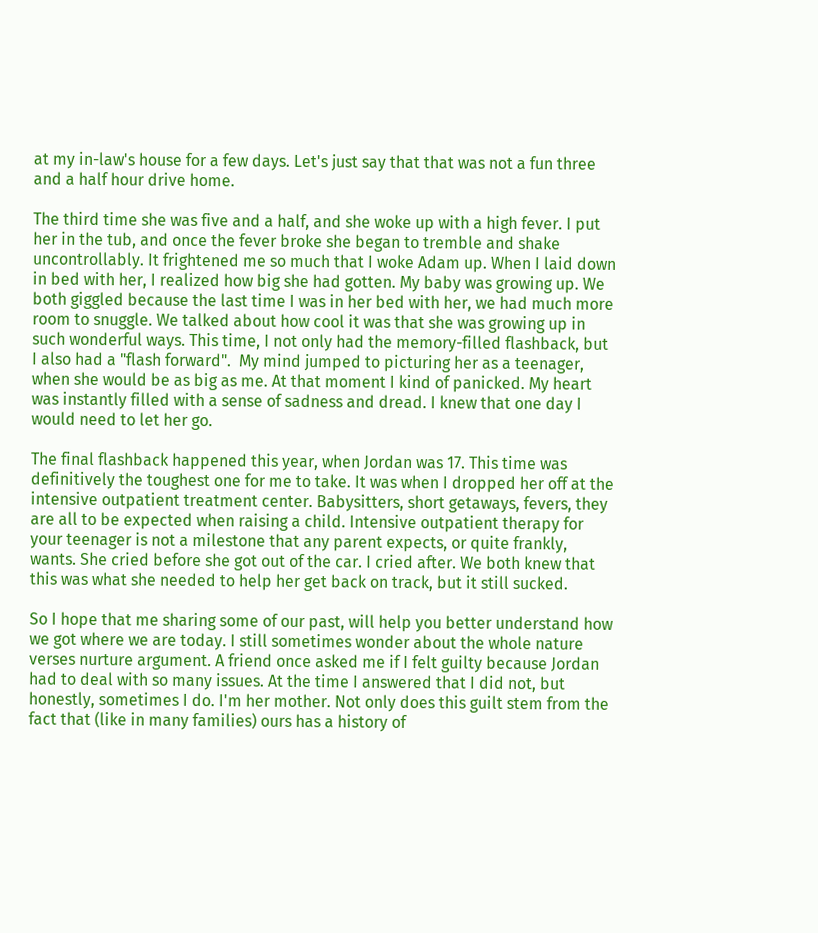at my in-law's house for a few days. Let's just say that that was not a fun three and a half hour drive home.

The third time she was five and a half, and she woke up with a high fever. I put her in the tub, and once the fever broke she began to tremble and shake uncontrollably. It frightened me so much that I woke Adam up. When I laid down in bed with her, I realized how big she had gotten. My baby was growing up. We both giggled because the last time I was in her bed with her, we had much more room to snuggle. We talked about how cool it was that she was growing up in such wonderful ways. This time, I not only had the memory-filled flashback, but I also had a "flash forward".  My mind jumped to picturing her as a teenager, when she would be as big as me. At that moment I kind of panicked. My heart was instantly filled with a sense of sadness and dread. I knew that one day I would need to let her go.

The final flashback happened this year, when Jordan was 17. This time was definitively the toughest one for me to take. It was when I dropped her off at the intensive outpatient treatment center. Babysitters, short getaways, fevers, they are all to be expected when raising a child. Intensive outpatient therapy for your teenager is not a milestone that any parent expects, or quite frankly, wants. She cried before she got out of the car. I cried after. We both knew that this was what she needed to help her get back on track, but it still sucked.

So I hope that me sharing some of our past, will help you better understand how we got where we are today. I still sometimes wonder about the whole nature verses nurture argument. A friend once asked me if I felt guilty because Jordan had to deal with so many issues. At the time I answered that I did not, but honestly, sometimes I do. I'm her mother. Not only does this guilt stem from the fact that (like in many families) ours has a history of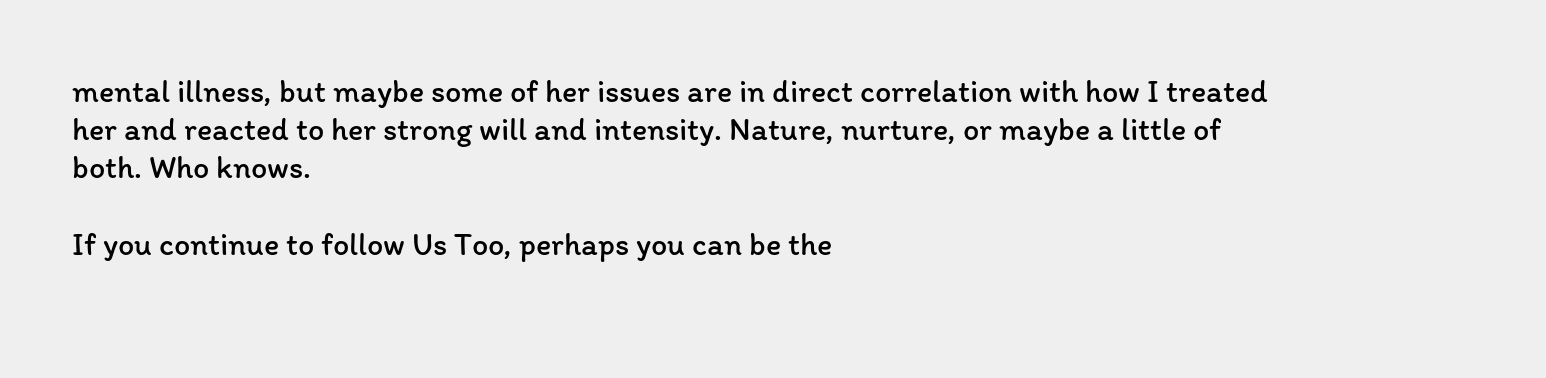mental illness, but maybe some of her issues are in direct correlation with how I treated her and reacted to her strong will and intensity. Nature, nurture, or maybe a little of both. Who knows.

If you continue to follow Us Too, perhaps you can be the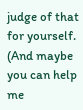judge of that for yourself. (And maybe you can help me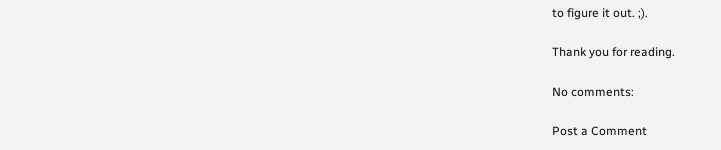to figure it out. ;).

Thank you for reading.

No comments:

Post a Comment